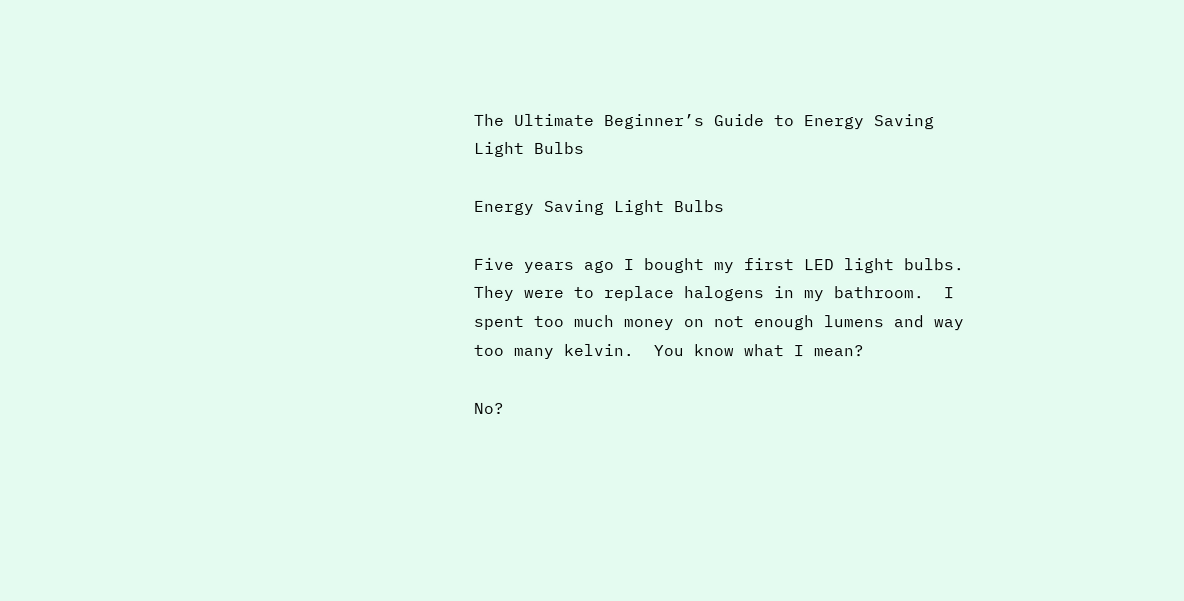The Ultimate Beginner’s Guide to Energy Saving Light Bulbs

Energy Saving Light Bulbs

Five years ago I bought my first LED light bulbs.  They were to replace halogens in my bathroom.  I spent too much money on not enough lumens and way too many kelvin.  You know what I mean?

No?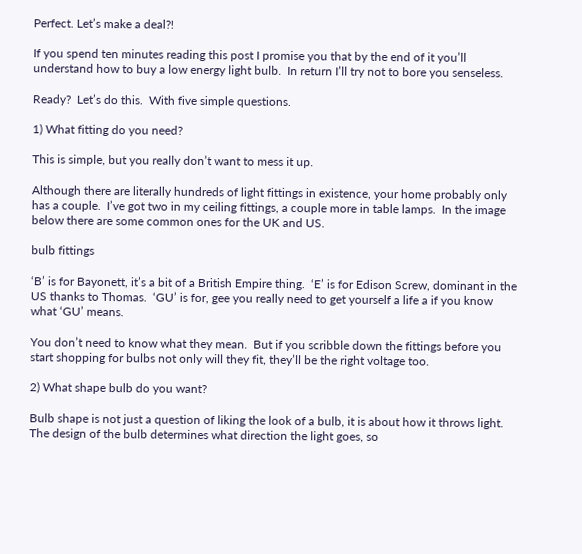Perfect. Let’s make a deal?!

If you spend ten minutes reading this post I promise you that by the end of it you’ll understand how to buy a low energy light bulb.  In return I’ll try not to bore you senseless.

Ready?  Let’s do this.  With five simple questions.

1) What fitting do you need?

This is simple, but you really don’t want to mess it up.

Although there are literally hundreds of light fittings in existence, your home probably only has a couple.  I’ve got two in my ceiling fittings, a couple more in table lamps.  In the image below there are some common ones for the UK and US.

bulb fittings

‘B’ is for Bayonett, it’s a bit of a British Empire thing.  ‘E’ is for Edison Screw, dominant in the US thanks to Thomas.  ‘GU’ is for, gee you really need to get yourself a life a if you know what ‘GU’ means.

You don’t need to know what they mean.  But if you scribble down the fittings before you start shopping for bulbs not only will they fit, they’ll be the right voltage too.

2) What shape bulb do you want?

Bulb shape is not just a question of liking the look of a bulb, it is about how it throws light.  The design of the bulb determines what direction the light goes, so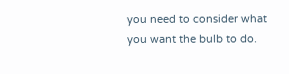you need to consider what you want the bulb to do.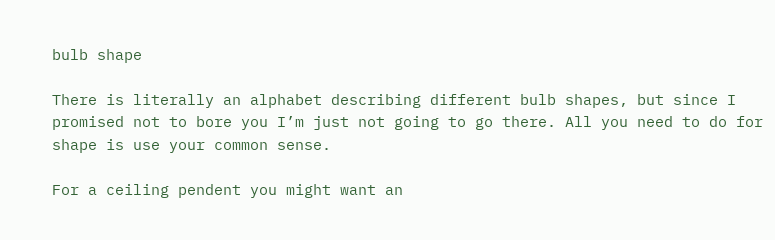bulb shape

There is literally an alphabet describing different bulb shapes, but since I promised not to bore you I’m just not going to go there. All you need to do for shape is use your common sense.

For a ceiling pendent you might want an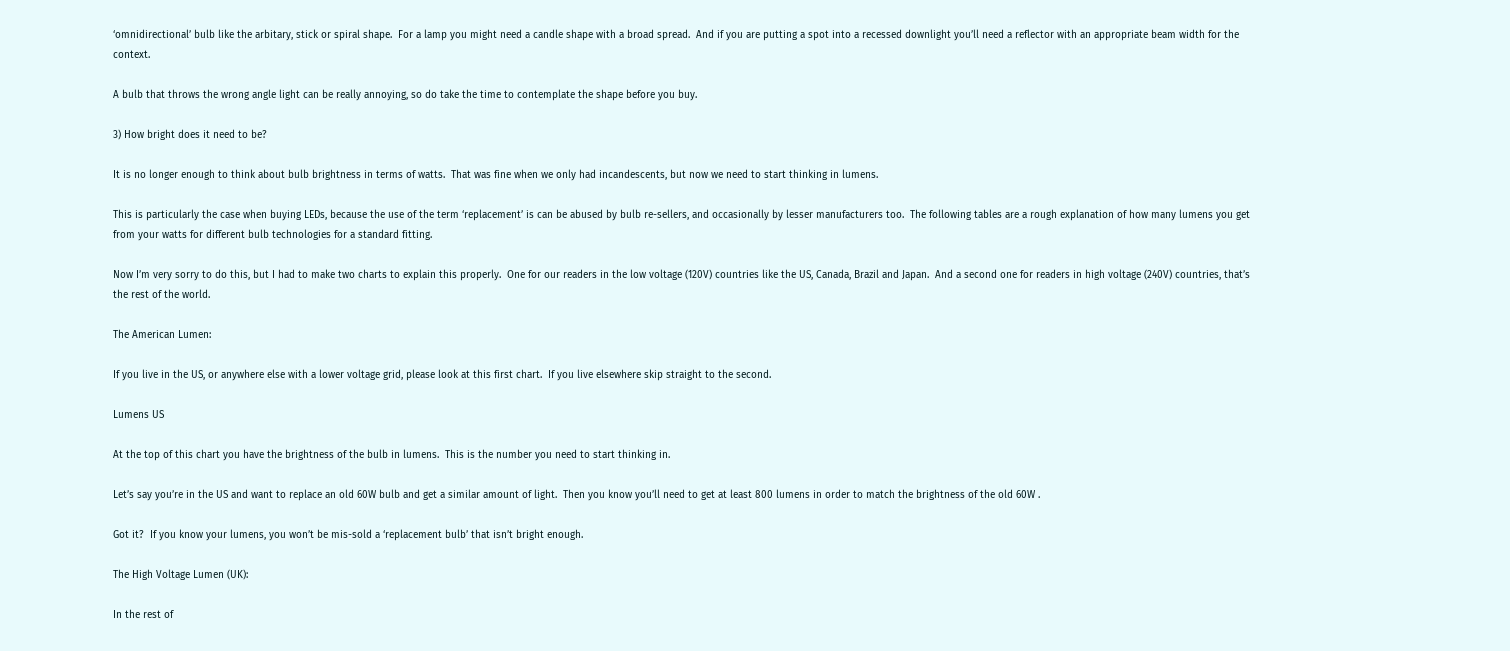‘omnidirectional’ bulb like the arbitary, stick or spiral shape.  For a lamp you might need a candle shape with a broad spread.  And if you are putting a spot into a recessed downlight you’ll need a reflector with an appropriate beam width for the context.

A bulb that throws the wrong angle light can be really annoying, so do take the time to contemplate the shape before you buy.

3) How bright does it need to be?

It is no longer enough to think about bulb brightness in terms of watts.  That was fine when we only had incandescents, but now we need to start thinking in lumens.

This is particularly the case when buying LEDs, because the use of the term ‘replacement’ is can be abused by bulb re-sellers, and occasionally by lesser manufacturers too.  The following tables are a rough explanation of how many lumens you get from your watts for different bulb technologies for a standard fitting.

Now I’m very sorry to do this, but I had to make two charts to explain this properly.  One for our readers in the low voltage (120V) countries like the US, Canada, Brazil and Japan.  And a second one for readers in high voltage (240V) countries, that’s the rest of the world.

The American Lumen:

If you live in the US, or anywhere else with a lower voltage grid, please look at this first chart.  If you live elsewhere skip straight to the second.

Lumens US

At the top of this chart you have the brightness of the bulb in lumens.  This is the number you need to start thinking in.

Let’s say you’re in the US and want to replace an old 60W bulb and get a similar amount of light.  Then you know you’ll need to get at least 800 lumens in order to match the brightness of the old 60W .

Got it?  If you know your lumens, you won’t be mis-sold a ‘replacement bulb’ that isn’t bright enough.

The High Voltage Lumen (UK):

In the rest of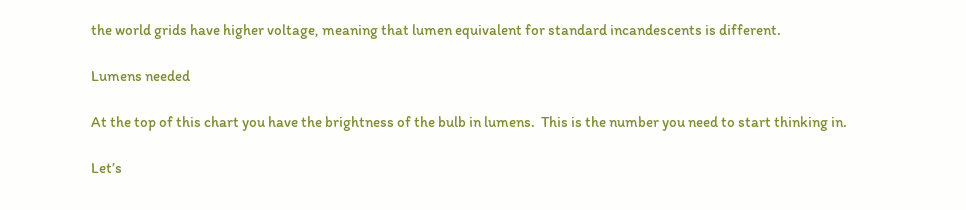the world grids have higher voltage, meaning that lumen equivalent for standard incandescents is different.

Lumens needed

At the top of this chart you have the brightness of the bulb in lumens.  This is the number you need to start thinking in.

Let’s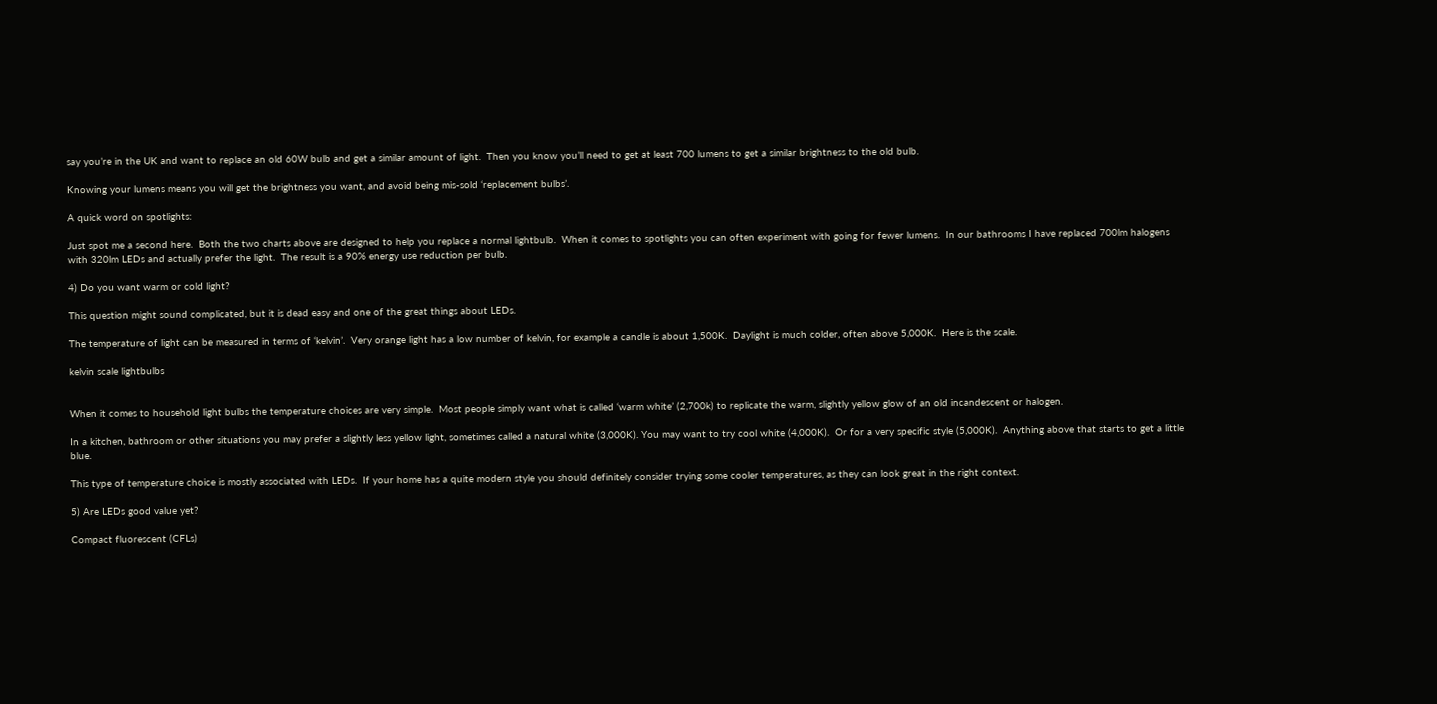say you’re in the UK and want to replace an old 60W bulb and get a similar amount of light.  Then you know you’ll need to get at least 700 lumens to get a similar brightness to the old bulb.

Knowing your lumens means you will get the brightness you want, and avoid being mis-sold ‘replacement bulbs’.

A quick word on spotlights:

Just spot me a second here.  Both the two charts above are designed to help you replace a normal lightbulb.  When it comes to spotlights you can often experiment with going for fewer lumens.  In our bathrooms I have replaced 700lm halogens with 320lm LEDs and actually prefer the light.  The result is a 90% energy use reduction per bulb.

4) Do you want warm or cold light?

This question might sound complicated, but it is dead easy and one of the great things about LEDs.

The temperature of light can be measured in terms of ‘kelvin’.  Very orange light has a low number of kelvin, for example a candle is about 1,500K.  Daylight is much colder, often above 5,000K.  Here is the scale.

kelvin scale lightbulbs


When it comes to household light bulbs the temperature choices are very simple.  Most people simply want what is called ‘warm white’ (2,700k) to replicate the warm, slightly yellow glow of an old incandescent or halogen.

In a kitchen, bathroom or other situations you may prefer a slightly less yellow light, sometimes called a natural white (3,000K). You may want to try cool white (4,000K).  Or for a very specific style (5,000K).  Anything above that starts to get a little blue.

This type of temperature choice is mostly associated with LEDs.  If your home has a quite modern style you should definitely consider trying some cooler temperatures, as they can look great in the right context.

5) Are LEDs good value yet?

Compact fluorescent (CFLs)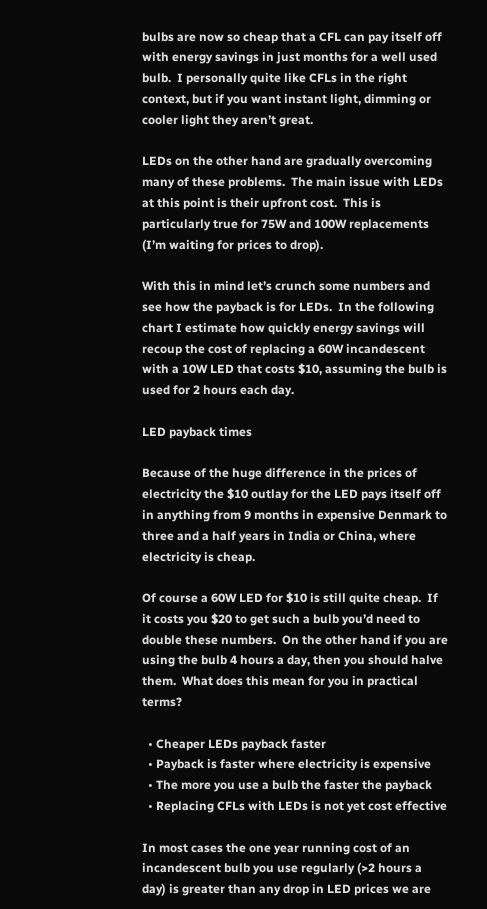bulbs are now so cheap that a CFL can pay itself off with energy savings in just months for a well used bulb.  I personally quite like CFLs in the right context, but if you want instant light, dimming or cooler light they aren’t great.

LEDs on the other hand are gradually overcoming many of these problems.  The main issue with LEDs at this point is their upfront cost.  This is particularly true for 75W and 100W replacements (I’m waiting for prices to drop).

With this in mind let’s crunch some numbers and see how the payback is for LEDs.  In the following chart I estimate how quickly energy savings will recoup the cost of replacing a 60W incandescent with a 10W LED that costs $10, assuming the bulb is used for 2 hours each day.

LED payback times

Because of the huge difference in the prices of electricity the $10 outlay for the LED pays itself off in anything from 9 months in expensive Denmark to three and a half years in India or China, where electricity is cheap.

Of course a 60W LED for $10 is still quite cheap.  If it costs you $20 to get such a bulb you’d need to double these numbers.  On the other hand if you are using the bulb 4 hours a day, then you should halve them.  What does this mean for you in practical terms?

  • Cheaper LEDs payback faster
  • Payback is faster where electricity is expensive
  • The more you use a bulb the faster the payback
  • Replacing CFLs with LEDs is not yet cost effective

In most cases the one year running cost of an incandescent bulb you use regularly (>2 hours a day) is greater than any drop in LED prices we are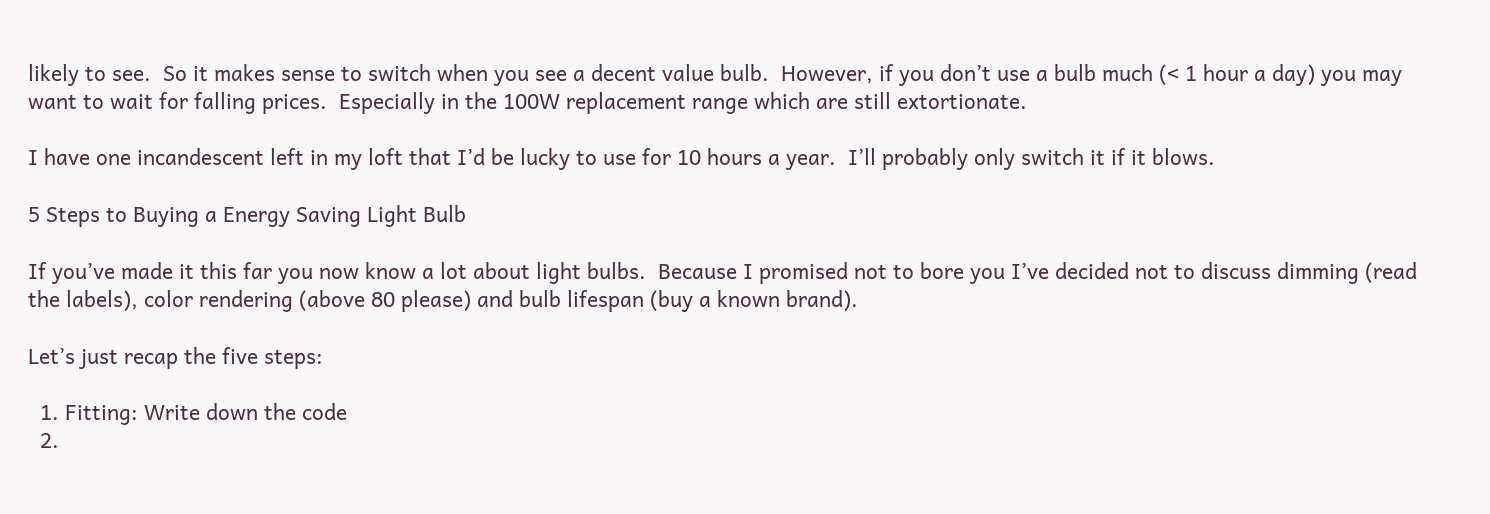likely to see.  So it makes sense to switch when you see a decent value bulb.  However, if you don’t use a bulb much (< 1 hour a day) you may want to wait for falling prices.  Especially in the 100W replacement range which are still extortionate.

I have one incandescent left in my loft that I’d be lucky to use for 10 hours a year.  I’ll probably only switch it if it blows.

5 Steps to Buying a Energy Saving Light Bulb

If you’ve made it this far you now know a lot about light bulbs.  Because I promised not to bore you I’ve decided not to discuss dimming (read the labels), color rendering (above 80 please) and bulb lifespan (buy a known brand).

Let’s just recap the five steps:

  1. Fitting: Write down the code
  2.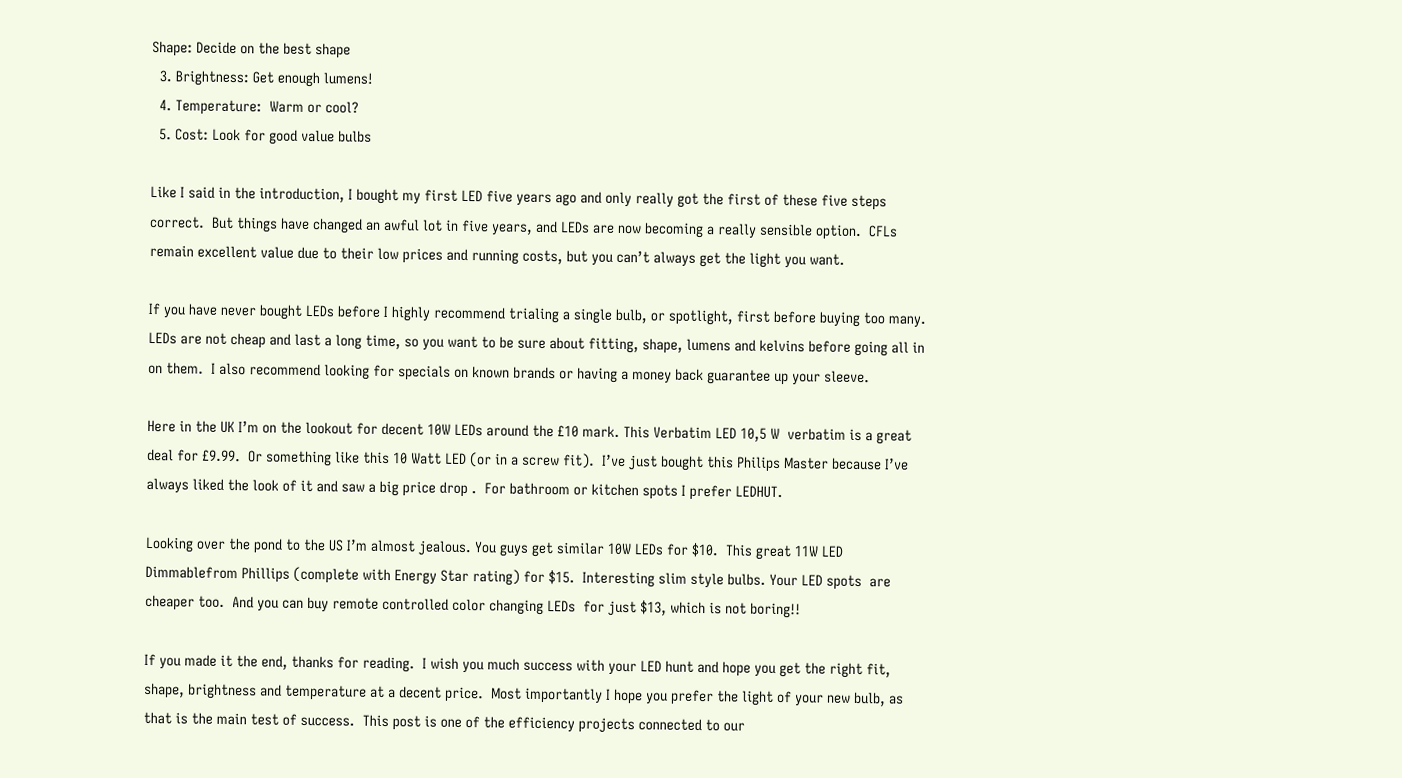Shape: Decide on the best shape
  3. Brightness: Get enough lumens!
  4. Temperature:  Warm or cool?
  5. Cost: Look for good value bulbs

Like I said in the introduction, I bought my first LED five years ago and only really got the first of these five steps correct.  But things have changed an awful lot in five years, and LEDs are now becoming a really sensible option.  CFLs remain excellent value due to their low prices and running costs, but you can’t always get the light you want.

If you have never bought LEDs before I highly recommend trialing a single bulb, or spotlight, first before buying too many. LEDs are not cheap and last a long time, so you want to be sure about fitting, shape, lumens and kelvins before going all in on them.  I also recommend looking for specials on known brands or having a money back guarantee up your sleeve.

Here in the UK I’m on the lookout for decent 10W LEDs around the £10 mark. This Verbatim LED 10,5 W  verbatim is a great deal for £9.99.  Or something like this 10 Watt LED (or in a screw fit).  I’ve just bought this Philips Master because I’ve always liked the look of it and saw a big price drop .  For bathroom or kitchen spots I prefer LEDHUT.

Looking over the pond to the US I’m almost jealous. You guys get similar 10W LEDs for $10.  This great 11W LED Dimmablefrom Phillips (complete with Energy Star rating) for $15.  Interesting slim style bulbs. Your LED spots  are cheaper too.  And you can buy remote controlled color changing LEDs  for just $13, which is not boring!!

If you made it the end, thanks for reading.  I wish you much success with your LED hunt and hope you get the right fit, shape, brightness and temperature at a decent price.  Most importantly I hope you prefer the light of your new bulb, as that is the main test of success.  This post is one of the efficiency projects connected to our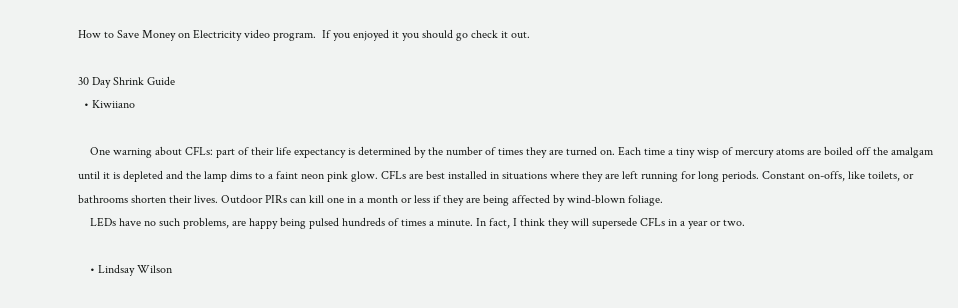How to Save Money on Electricity video program.  If you enjoyed it you should go check it out.

30 Day Shrink Guide
  • Kiwiiano

    One warning about CFLs: part of their life expectancy is determined by the number of times they are turned on. Each time a tiny wisp of mercury atoms are boiled off the amalgam until it is depleted and the lamp dims to a faint neon pink glow. CFLs are best installed in situations where they are left running for long periods. Constant on-offs, like toilets, or bathrooms shorten their lives. Outdoor PIRs can kill one in a month or less if they are being affected by wind-blown foliage.
    LEDs have no such problems, are happy being pulsed hundreds of times a minute. In fact, I think they will supersede CFLs in a year or two.

    • Lindsay Wilson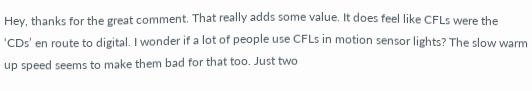Hey, thanks for the great comment. That really adds some value. It does feel like CFLs were the ‘CDs’ en route to digital. I wonder if a lot of people use CFLs in motion sensor lights? The slow warm up speed seems to make them bad for that too. Just two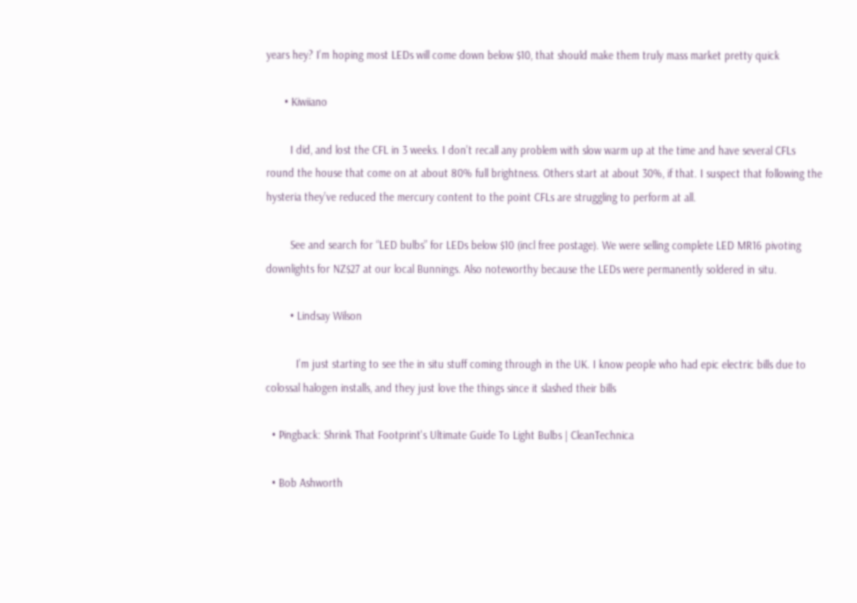years hey? I’m hoping most LEDs will come down below $10, that should make them truly mass market pretty quick

      • Kiwiiano

        I did, and lost the CFL in 3 weeks. I don’t recall any problem with slow warm up at the time and have several CFLs round the house that come on at about 80% full brightness. Others start at about 30%, if that. I suspect that following the hysteria they’ve reduced the mercury content to the point CFLs are struggling to perform at all.

        See and search for “LED bulbs” for LEDs below $10 (incl free postage). We were selling complete LED MR16 pivoting downlights for NZ$27 at our local Bunnings. Also noteworthy because the LEDs were permanently soldered in situ.

        • Lindsay Wilson

          I’m just starting to see the in situ stuff coming through in the UK. I know people who had epic electric bills due to colossal halogen installs, and they just love the things since it slashed their bills

  • Pingback: Shrink That Footprint's Ultimate Guide To Light Bulbs | CleanTechnica

  • Bob Ashworth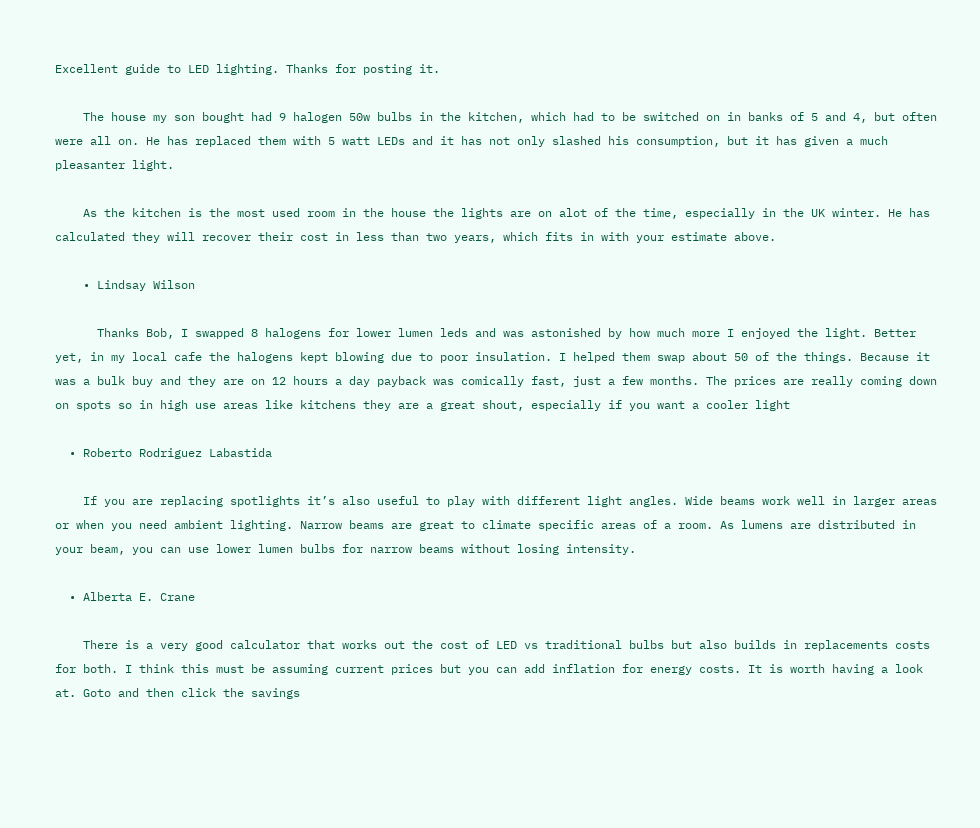Excellent guide to LED lighting. Thanks for posting it.

    The house my son bought had 9 halogen 50w bulbs in the kitchen, which had to be switched on in banks of 5 and 4, but often were all on. He has replaced them with 5 watt LEDs and it has not only slashed his consumption, but it has given a much pleasanter light.

    As the kitchen is the most used room in the house the lights are on alot of the time, especially in the UK winter. He has calculated they will recover their cost in less than two years, which fits in with your estimate above.

    • Lindsay Wilson

      Thanks Bob, I swapped 8 halogens for lower lumen leds and was astonished by how much more I enjoyed the light. Better yet, in my local cafe the halogens kept blowing due to poor insulation. I helped them swap about 50 of the things. Because it was a bulk buy and they are on 12 hours a day payback was comically fast, just a few months. The prices are really coming down on spots so in high use areas like kitchens they are a great shout, especially if you want a cooler light

  • Roberto Rodriguez Labastida

    If you are replacing spotlights it’s also useful to play with different light angles. Wide beams work well in larger areas or when you need ambient lighting. Narrow beams are great to climate specific areas of a room. As lumens are distributed in your beam, you can use lower lumen bulbs for narrow beams without losing intensity.

  • Alberta E. Crane

    There is a very good calculator that works out the cost of LED vs traditional bulbs but also builds in replacements costs for both. I think this must be assuming current prices but you can add inflation for energy costs. It is worth having a look at. Goto and then click the savings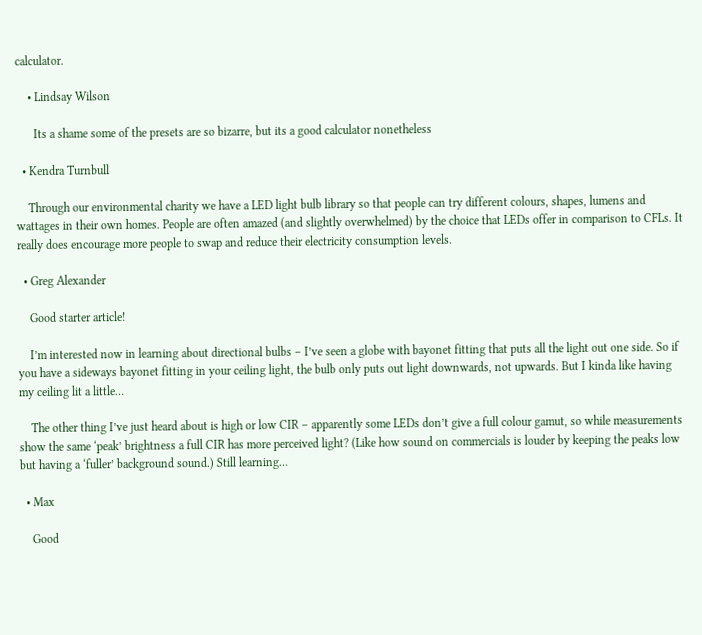calculator.

    • Lindsay Wilson

      Its a shame some of the presets are so bizarre, but its a good calculator nonetheless

  • Kendra Turnbull

    Through our environmental charity we have a LED light bulb library so that people can try different colours, shapes, lumens and wattages in their own homes. People are often amazed (and slightly overwhelmed) by the choice that LEDs offer in comparison to CFLs. It really does encourage more people to swap and reduce their electricity consumption levels.

  • Greg Alexander

    Good starter article!

    I’m interested now in learning about directional bulbs – I’ve seen a globe with bayonet fitting that puts all the light out one side. So if you have a sideways bayonet fitting in your ceiling light, the bulb only puts out light downwards, not upwards. But I kinda like having my ceiling lit a little…

    The other thing I’ve just heard about is high or low CIR – apparently some LEDs don’t give a full colour gamut, so while measurements show the same ‘peak’ brightness a full CIR has more perceived light? (Like how sound on commercials is louder by keeping the peaks low but having a ‘fuller’ background sound.) Still learning…

  • Max

    Good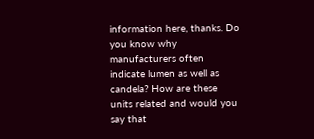information here, thanks. Do you know why manufacturers often indicate lumen as well as candela? How are these units related and would you say that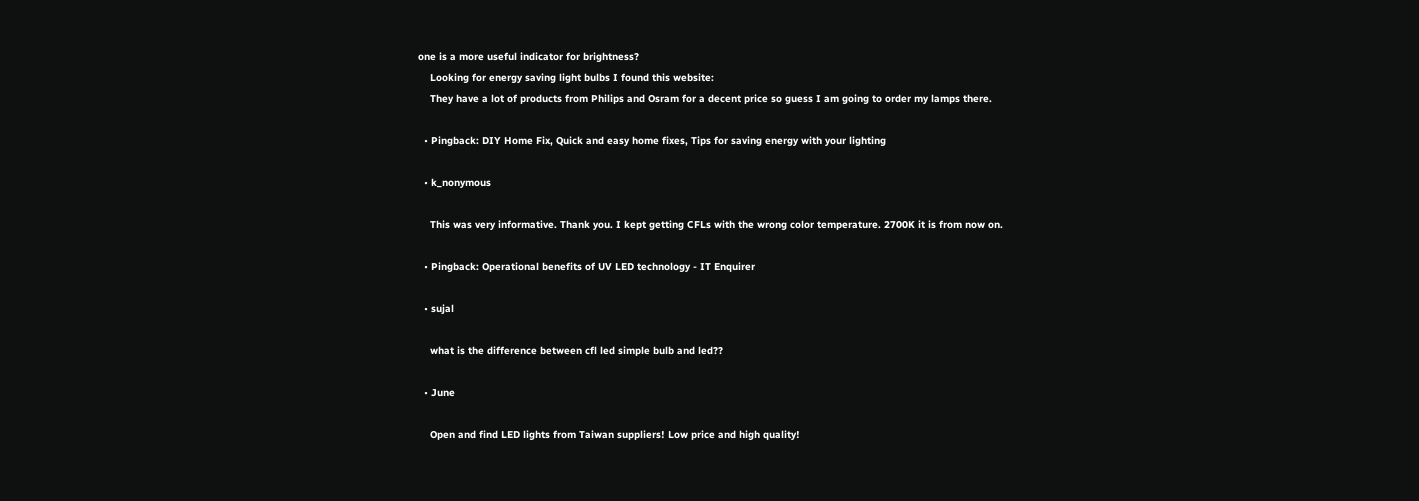one is a more useful indicator for brightness?
    Looking for energy saving light bulbs I found this website:
    They have a lot of products from Philips and Osram for a decent price so guess I am going to order my lamps there.

  • Pingback: DIY Home Fix, Quick and easy home fixes, Tips for saving energy with your lighting

  • k_nonymous

    This was very informative. Thank you. I kept getting CFLs with the wrong color temperature. 2700K it is from now on.

  • Pingback: Operational benefits of UV LED technology - IT Enquirer

  • sujal

    what is the difference between cfl led simple bulb and led??

  • June

    Open and find LED lights from Taiwan suppliers! Low price and high quality!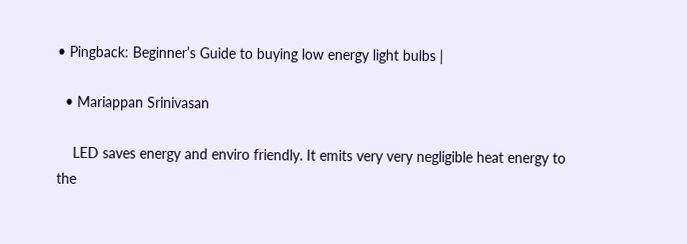• Pingback: Beginner’s Guide to buying low energy light bulbs |

  • Mariappan Srinivasan

    LED saves energy and enviro friendly. It emits very very negligible heat energy to the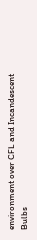environment over CFL and Incandescent Bulbs